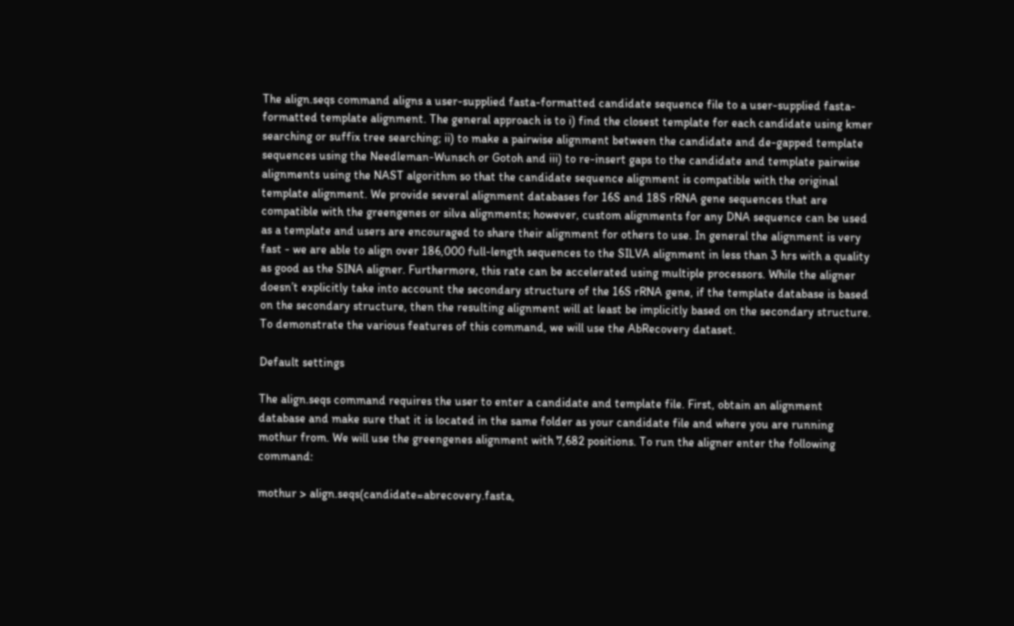The align.seqs command aligns a user-supplied fasta-formatted candidate sequence file to a user-supplied fasta-formatted template alignment. The general approach is to i) find the closest template for each candidate using kmer searching or suffix tree searching; ii) to make a pairwise alignment between the candidate and de-gapped template sequences using the Needleman-Wunsch or Gotoh and iii) to re-insert gaps to the candidate and template pairwise alignments using the NAST algorithm so that the candidate sequence alignment is compatible with the original template alignment. We provide several alignment databases for 16S and 18S rRNA gene sequences that are compatible with the greengenes or silva alignments; however, custom alignments for any DNA sequence can be used as a template and users are encouraged to share their alignment for others to use. In general the alignment is very fast - we are able to align over 186,000 full-length sequences to the SILVA alignment in less than 3 hrs with a quality as good as the SINA aligner. Furthermore, this rate can be accelerated using multiple processors. While the aligner doesn’t explicitly take into account the secondary structure of the 16S rRNA gene, if the template database is based on the secondary structure, then the resulting alignment will at least be implicitly based on the secondary structure. To demonstrate the various features of this command, we will use the AbRecovery dataset.

Default settings

The align.seqs command requires the user to enter a candidate and template file. First, obtain an alignment database and make sure that it is located in the same folder as your candidate file and where you are running mothur from. We will use the greengenes alignment with 7,682 positions. To run the aligner enter the following command:

mothur > align.seqs(candidate=abrecovery.fasta,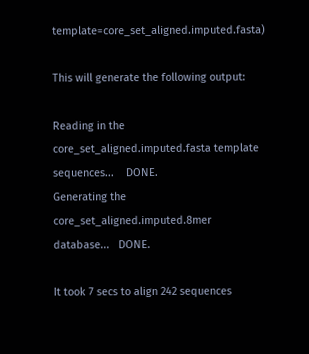template=core_set_aligned.imputed.fasta)

This will generate the following output:

Reading in the core_set_aligned.imputed.fasta template sequences...    DONE.
Generating the core_set_aligned.imputed.8mer database...   DONE.

It took 7 secs to align 242 sequences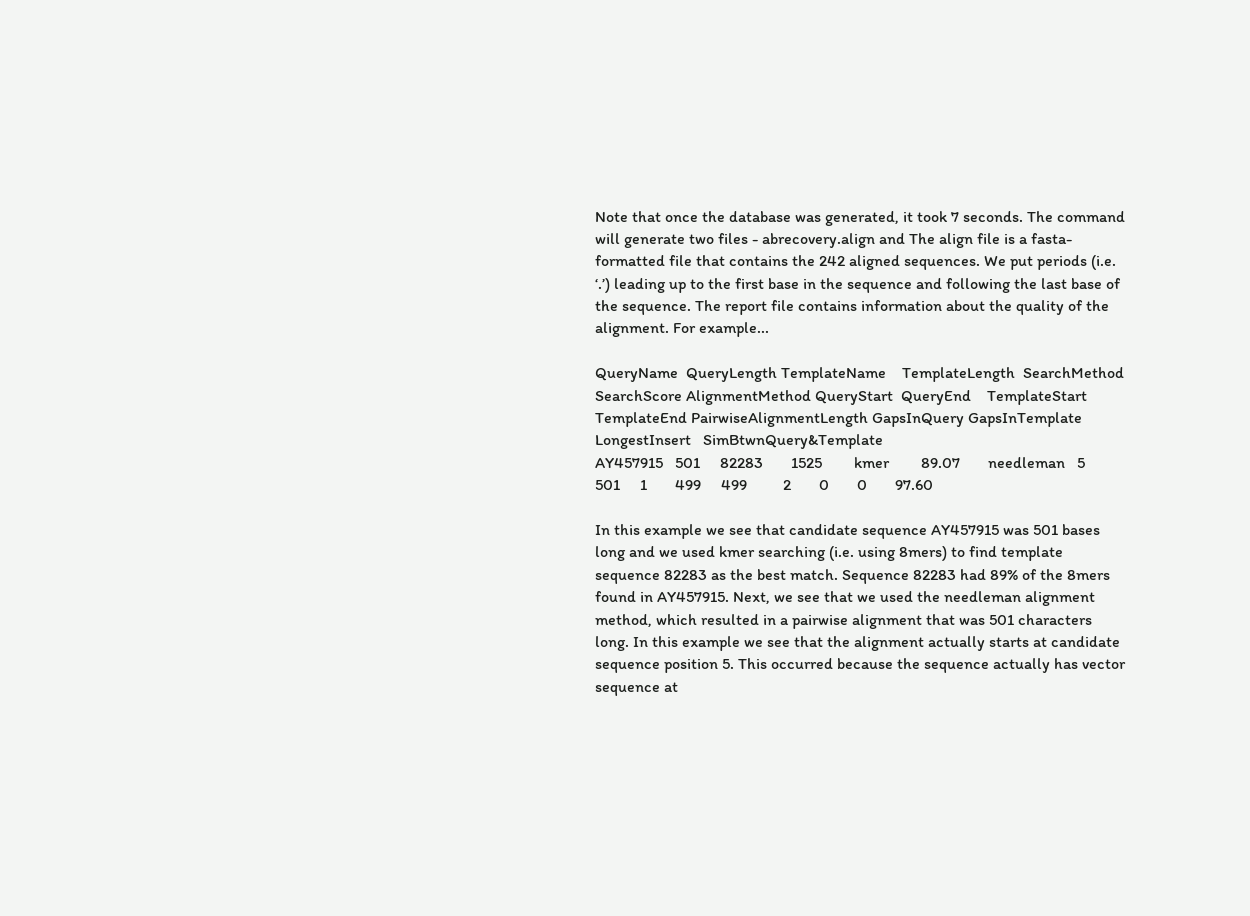Note that once the database was generated, it took 7 seconds. The command will generate two files - abrecovery.align and The align file is a fasta-formatted file that contains the 242 aligned sequences. We put periods (i.e. ‘.’) leading up to the first base in the sequence and following the last base of the sequence. The report file contains information about the quality of the alignment. For example...

QueryName  QueryLength TemplateName    TemplateLength  SearchMethod    SearchScore AlignmentMethod QueryStart  QueryEnd    TemplateStart   TemplateEnd PairwiseAlignmentLength GapsInQuery GapsInTemplate  LongestInsert   SimBtwnQuery&Template
AY457915   501     82283       1525        kmer        89.07       needleman   5       501     1       499     499         2       0       0       97.60

In this example we see that candidate sequence AY457915 was 501 bases long and we used kmer searching (i.e. using 8mers) to find template sequence 82283 as the best match. Sequence 82283 had 89% of the 8mers found in AY457915. Next, we see that we used the needleman alignment method, which resulted in a pairwise alignment that was 501 characters long. In this example we see that the alignment actually starts at candidate sequence position 5. This occurred because the sequence actually has vector sequence at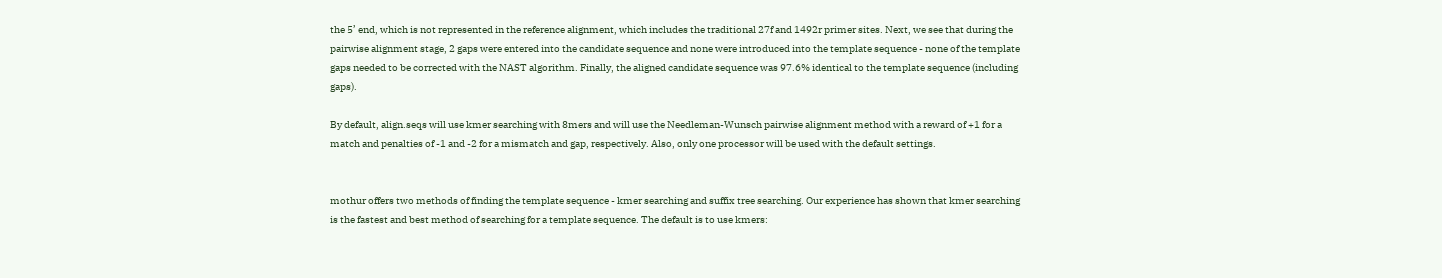the 5’ end, which is not represented in the reference alignment, which includes the traditional 27f and 1492r primer sites. Next, we see that during the pairwise alignment stage, 2 gaps were entered into the candidate sequence and none were introduced into the template sequence - none of the template gaps needed to be corrected with the NAST algorithm. Finally, the aligned candidate sequence was 97.6% identical to the template sequence (including gaps).

By default, align.seqs will use kmer searching with 8mers and will use the Needleman-Wunsch pairwise alignment method with a reward of +1 for a match and penalties of -1 and -2 for a mismatch and gap, respectively. Also, only one processor will be used with the default settings.


mothur offers two methods of finding the template sequence - kmer searching and suffix tree searching. Our experience has shown that kmer searching is the fastest and best method of searching for a template sequence. The default is to use kmers: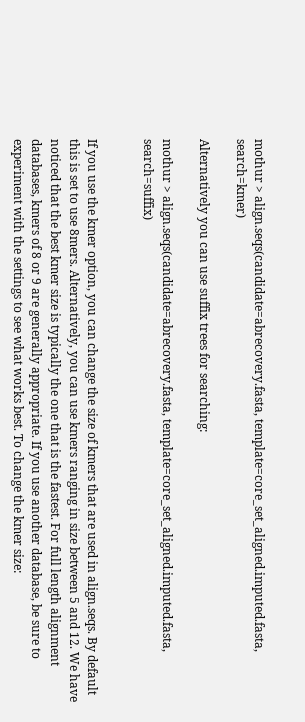mothur > align.seqs(candidate=abrecovery.fasta, template=core_set_aligned.imputed.fasta, search=kmer)

Alternatively you can use suffix trees for searching:

mothur > align.seqs(candidate=abrecovery.fasta, template=core_set_aligned.imputed.fasta, search=suffix)


If you use the kmer option, you can change the size of kmers that are used in align.seqs. By default this is set to use 8mers. Alternatively, you can use kmers ranging in size between 5 and 12. We have noticed that the best kmer size is typically the one that is the fastest. For full length alignment databases, kmers of 8 or 9 are generally appropriate. If you use another database, be sure to experiment with the settings to see what works best. To change the kmer size: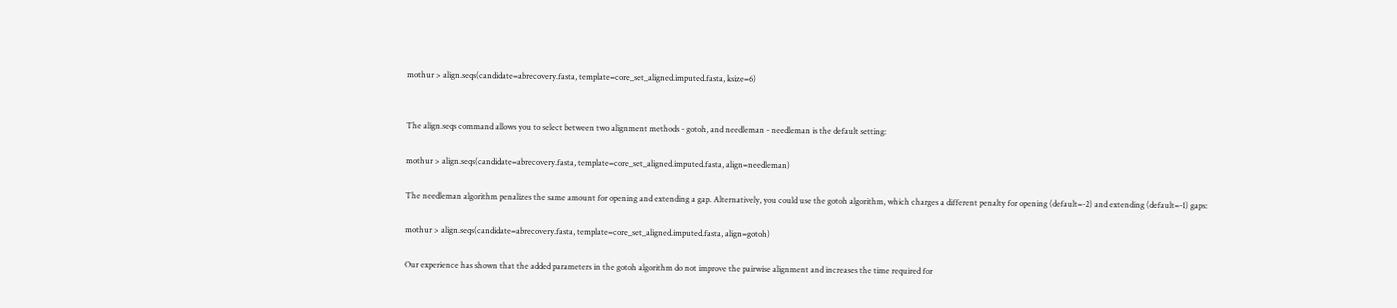mothur > align.seqs(candidate=abrecovery.fasta, template=core_set_aligned.imputed.fasta, ksize=6)


The align.seqs command allows you to select between two alignment methods - gotoh, and needleman - needleman is the default setting:

mothur > align.seqs(candidate=abrecovery.fasta, template=core_set_aligned.imputed.fasta, align=needleman)

The needleman algorithm penalizes the same amount for opening and extending a gap. Alternatively, you could use the gotoh algorithm, which charges a different penalty for opening (default=-2) and extending (default=-1) gaps:

mothur > align.seqs(candidate=abrecovery.fasta, template=core_set_aligned.imputed.fasta, align=gotoh)

Our experience has shown that the added parameters in the gotoh algorithm do not improve the pairwise alignment and increases the time required for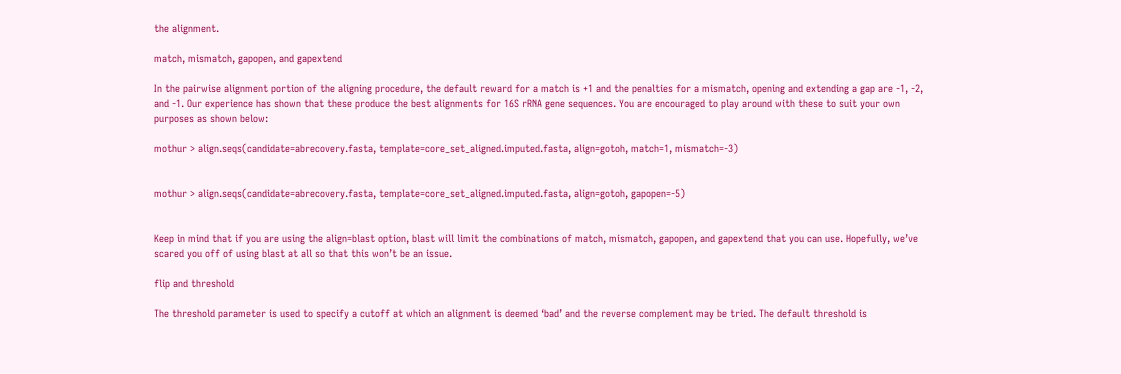the alignment.

match, mismatch, gapopen, and gapextend

In the pairwise alignment portion of the aligning procedure, the default reward for a match is +1 and the penalties for a mismatch, opening and extending a gap are -1, -2, and -1. Our experience has shown that these produce the best alignments for 16S rRNA gene sequences. You are encouraged to play around with these to suit your own purposes as shown below:

mothur > align.seqs(candidate=abrecovery.fasta, template=core_set_aligned.imputed.fasta, align=gotoh, match=1, mismatch=-3)


mothur > align.seqs(candidate=abrecovery.fasta, template=core_set_aligned.imputed.fasta, align=gotoh, gapopen=-5)


Keep in mind that if you are using the align=blast option, blast will limit the combinations of match, mismatch, gapopen, and gapextend that you can use. Hopefully, we’ve scared you off of using blast at all so that this won’t be an issue.

flip and threshold

The threshold parameter is used to specify a cutoff at which an alignment is deemed ‘bad’ and the reverse complement may be tried. The default threshold is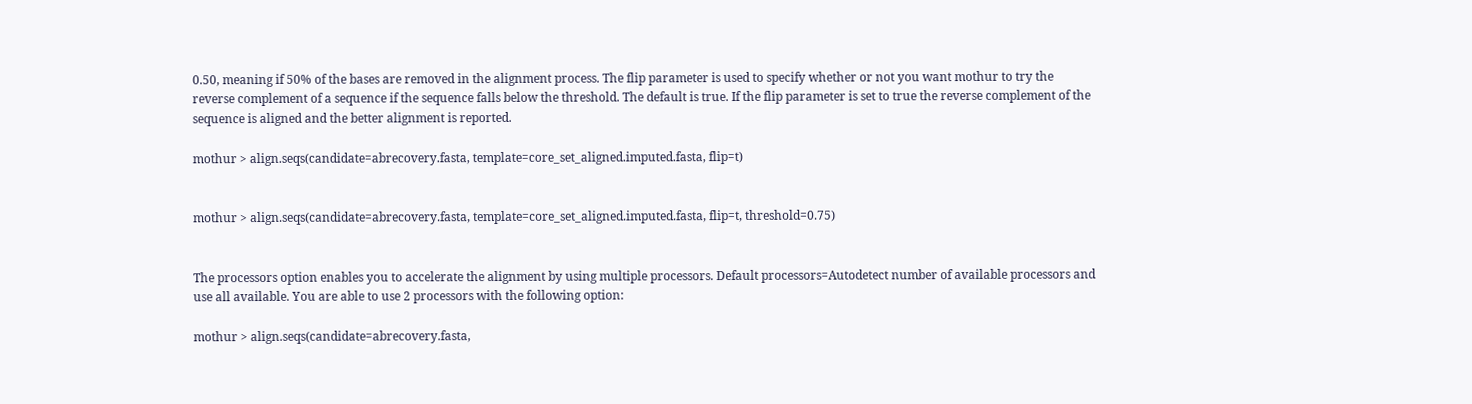0.50, meaning if 50% of the bases are removed in the alignment process. The flip parameter is used to specify whether or not you want mothur to try the reverse complement of a sequence if the sequence falls below the threshold. The default is true. If the flip parameter is set to true the reverse complement of the sequence is aligned and the better alignment is reported.

mothur > align.seqs(candidate=abrecovery.fasta, template=core_set_aligned.imputed.fasta, flip=t)


mothur > align.seqs(candidate=abrecovery.fasta, template=core_set_aligned.imputed.fasta, flip=t, threshold=0.75)


The processors option enables you to accelerate the alignment by using multiple processors. Default processors=Autodetect number of available processors and use all available. You are able to use 2 processors with the following option:

mothur > align.seqs(candidate=abrecovery.fasta,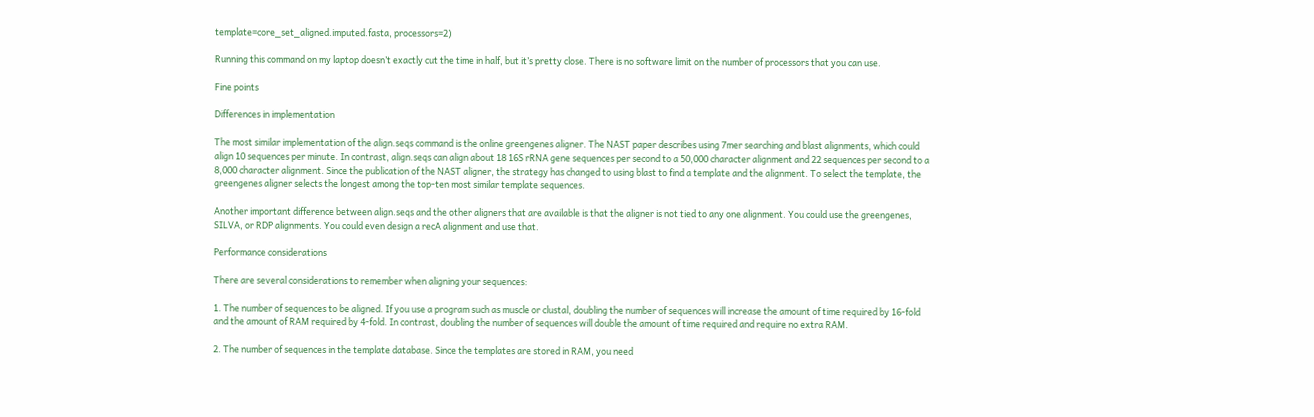template=core_set_aligned.imputed.fasta, processors=2)

Running this command on my laptop doesn’t exactly cut the time in half, but it’s pretty close. There is no software limit on the number of processors that you can use.

Fine points

Differences in implementation

The most similar implementation of the align.seqs command is the online greengenes aligner. The NAST paper describes using 7mer searching and blast alignments, which could align 10 sequences per minute. In contrast, align.seqs can align about 18 16S rRNA gene sequences per second to a 50,000 character alignment and 22 sequences per second to a 8,000 character alignment. Since the publication of the NAST aligner, the strategy has changed to using blast to find a template and the alignment. To select the template, the greengenes aligner selects the longest among the top-ten most similar template sequences.

Another important difference between align.seqs and the other aligners that are available is that the aligner is not tied to any one alignment. You could use the greengenes, SILVA, or RDP alignments. You could even design a recA alignment and use that.

Performance considerations

There are several considerations to remember when aligning your sequences:

1. The number of sequences to be aligned. If you use a program such as muscle or clustal, doubling the number of sequences will increase the amount of time required by 16-fold and the amount of RAM required by 4-fold. In contrast, doubling the number of sequences will double the amount of time required and require no extra RAM.

2. The number of sequences in the template database. Since the templates are stored in RAM, you need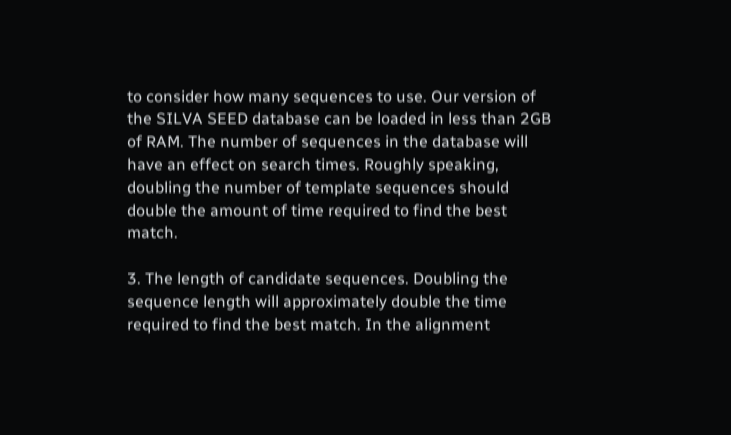to consider how many sequences to use. Our version of the SILVA SEED database can be loaded in less than 2GB of RAM. The number of sequences in the database will have an effect on search times. Roughly speaking, doubling the number of template sequences should double the amount of time required to find the best match.

3. The length of candidate sequences. Doubling the sequence length will approximately double the time required to find the best match. In the alignment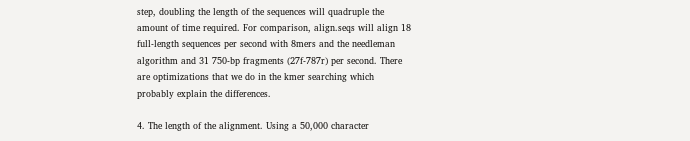step, doubling the length of the sequences will quadruple the amount of time required. For comparison, align.seqs will align 18 full-length sequences per second with 8mers and the needleman algorithm and 31 750-bp fragments (27f-787r) per second. There are optimizations that we do in the kmer searching which probably explain the differences.

4. The length of the alignment. Using a 50,000 character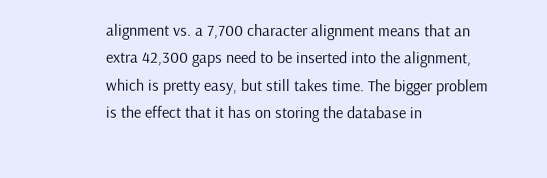alignment vs. a 7,700 character alignment means that an extra 42,300 gaps need to be inserted into the alignment, which is pretty easy, but still takes time. The bigger problem is the effect that it has on storing the database in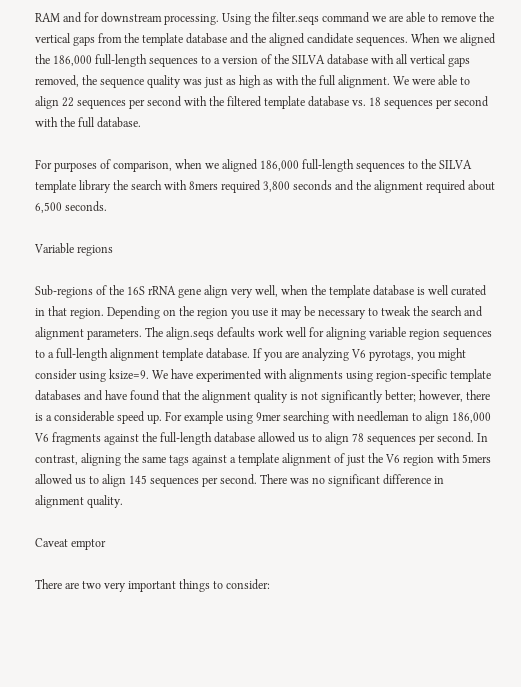RAM and for downstream processing. Using the filter.seqs command we are able to remove the vertical gaps from the template database and the aligned candidate sequences. When we aligned the 186,000 full-length sequences to a version of the SILVA database with all vertical gaps removed, the sequence quality was just as high as with the full alignment. We were able to align 22 sequences per second with the filtered template database vs. 18 sequences per second with the full database.

For purposes of comparison, when we aligned 186,000 full-length sequences to the SILVA template library the search with 8mers required 3,800 seconds and the alignment required about 6,500 seconds.

Variable regions

Sub-regions of the 16S rRNA gene align very well, when the template database is well curated in that region. Depending on the region you use it may be necessary to tweak the search and alignment parameters. The align.seqs defaults work well for aligning variable region sequences to a full-length alignment template database. If you are analyzing V6 pyrotags, you might consider using ksize=9. We have experimented with alignments using region-specific template databases and have found that the alignment quality is not significantly better; however, there is a considerable speed up. For example using 9mer searching with needleman to align 186,000 V6 fragments against the full-length database allowed us to align 78 sequences per second. In contrast, aligning the same tags against a template alignment of just the V6 region with 5mers allowed us to align 145 sequences per second. There was no significant difference in alignment quality.

Caveat emptor

There are two very important things to consider: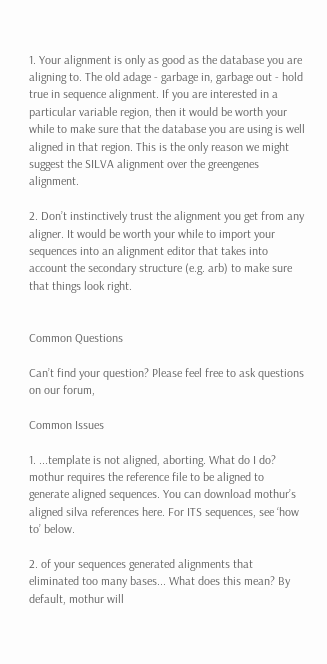1. Your alignment is only as good as the database you are aligning to. The old adage - garbage in, garbage out - hold true in sequence alignment. If you are interested in a particular variable region, then it would be worth your while to make sure that the database you are using is well aligned in that region. This is the only reason we might suggest the SILVA alignment over the greengenes alignment.

2. Don’t instinctively trust the alignment you get from any aligner. It would be worth your while to import your sequences into an alignment editor that takes into account the secondary structure (e.g. arb) to make sure that things look right.


Common Questions

Can’t find your question? Please feel free to ask questions on our forum,

Common Issues

1. ...template is not aligned, aborting. What do I do? mothur requires the reference file to be aligned to generate aligned sequences. You can download mothur’s aligned silva references here. For ITS sequences, see ‘how to’ below.

2. of your sequences generated alignments that eliminated too many bases... What does this mean? By default, mothur will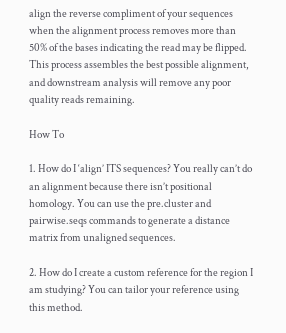align the reverse compliment of your sequences when the alignment process removes more than 50% of the bases indicating the read may be flipped. This process assembles the best possible alignment, and downstream analysis will remove any poor quality reads remaining.

How To

1. How do I ‘align’ ITS sequences? You really can’t do an alignment because there isn’t positional homology. You can use the pre.cluster and pairwise.seqs commands to generate a distance matrix from unaligned sequences.

2. How do I create a custom reference for the region I am studying? You can tailor your reference using this method.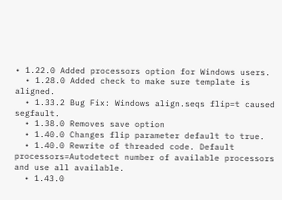• 1.22.0 Added processors option for Windows users.
  • 1.28.0 Added check to make sure template is aligned.
  • 1.33.2 Bug Fix: Windows align.seqs flip=t caused segfault.
  • 1.38.0 Removes save option
  • 1.40.0 Changes flip parameter default to true.
  • 1.40.0 Rewrite of threaded code. Default processors=Autodetect number of available processors and use all available.
  • 1.43.0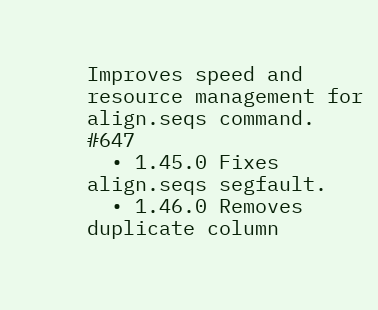Improves speed and resource management for align.seqs command. #647
  • 1.45.0 Fixes align.seqs segfault.
  • 1.46.0 Removes duplicate column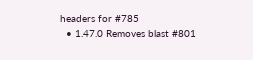headers for #785
  • 1.47.0 Removes blast #801